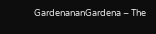GardenananGardena – The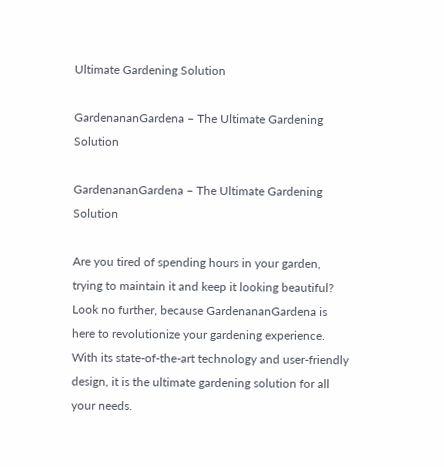Ultimate Gardening Solution

GardenananGardena – The Ultimate Gardening Solution

GardenananGardena – The Ultimate Gardening Solution

Are you tired of spending hours in your garden, trying to maintain it and keep it looking beautiful? Look no further, because GardenananGardena is here to revolutionize your gardening experience. With its state-of-the-art technology and user-friendly design, it is the ultimate gardening solution for all your needs.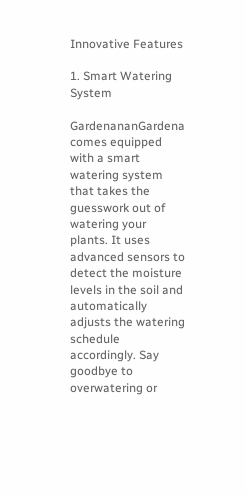Innovative Features

1. Smart Watering System

GardenananGardena comes equipped with a smart watering system that takes the guesswork out of watering your plants. It uses advanced sensors to detect the moisture levels in the soil and automatically adjusts the watering schedule accordingly. Say goodbye to overwatering or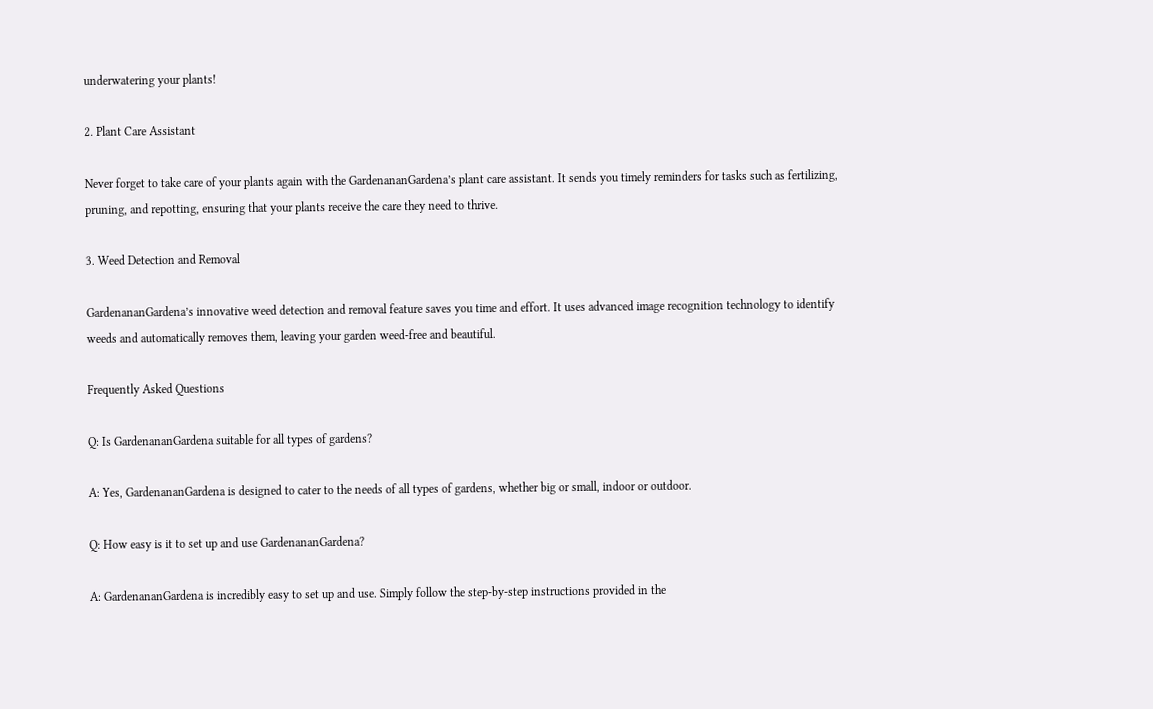underwatering your plants!

2. Plant Care Assistant

Never forget to take care of your plants again with the GardenananGardena’s plant care assistant. It sends you timely reminders for tasks such as fertilizing, pruning, and repotting, ensuring that your plants receive the care they need to thrive.

3. Weed Detection and Removal

GardenananGardena’s innovative weed detection and removal feature saves you time and effort. It uses advanced image recognition technology to identify weeds and automatically removes them, leaving your garden weed-free and beautiful.

Frequently Asked Questions

Q: Is GardenananGardena suitable for all types of gardens?

A: Yes, GardenananGardena is designed to cater to the needs of all types of gardens, whether big or small, indoor or outdoor.

Q: How easy is it to set up and use GardenananGardena?

A: GardenananGardena is incredibly easy to set up and use. Simply follow the step-by-step instructions provided in the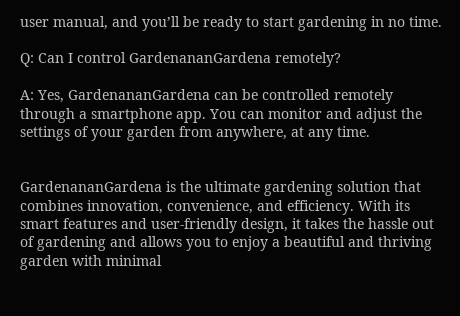user manual, and you’ll be ready to start gardening in no time.

Q: Can I control GardenananGardena remotely?

A: Yes, GardenananGardena can be controlled remotely through a smartphone app. You can monitor and adjust the settings of your garden from anywhere, at any time.


GardenananGardena is the ultimate gardening solution that combines innovation, convenience, and efficiency. With its smart features and user-friendly design, it takes the hassle out of gardening and allows you to enjoy a beautiful and thriving garden with minimal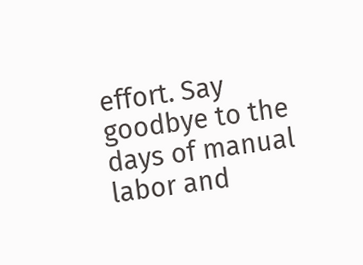effort. Say goodbye to the days of manual labor and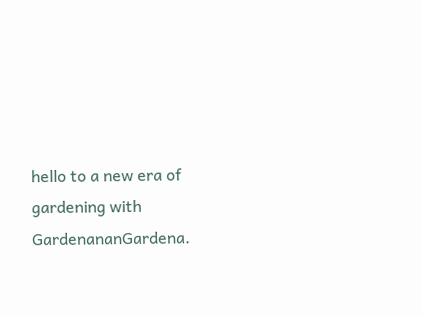hello to a new era of gardening with GardenananGardena.